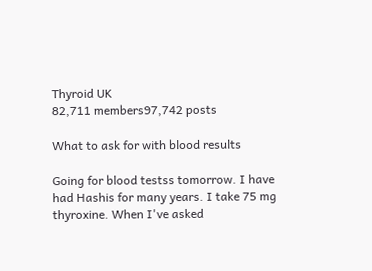Thyroid UK
82,711 members97,742 posts

What to ask for with blood results

Going for blood testss tomorrow. I have had Hashis for many years. I take 75 mg thyroxine. When I've asked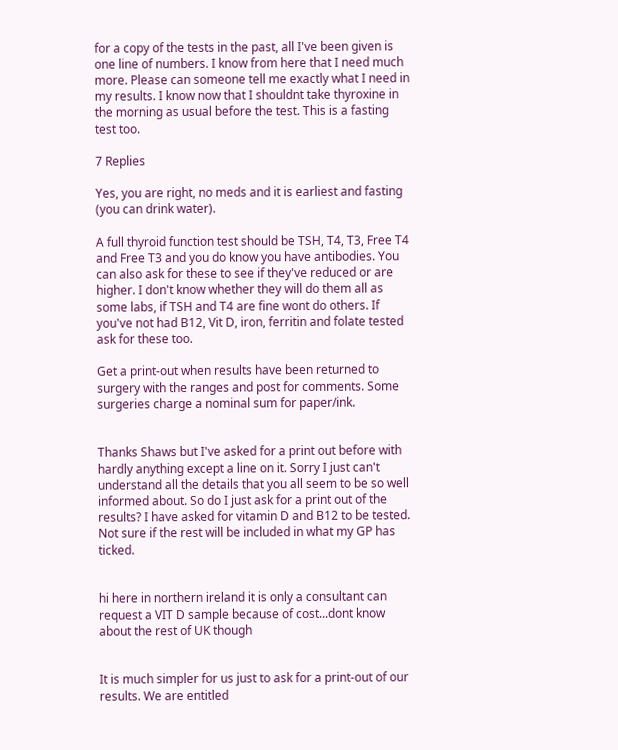for a copy of the tests in the past, all I've been given is one line of numbers. I know from here that I need much more. Please can someone tell me exactly what I need in my results. I know now that I shouldnt take thyroxine in the morning as usual before the test. This is a fasting test too.

7 Replies

Yes, you are right, no meds and it is earliest and fasting (you can drink water).

A full thyroid function test should be TSH, T4, T3, Free T4 and Free T3 and you do know you have antibodies. You can also ask for these to see if they've reduced or are higher. I don't know whether they will do them all as some labs, if TSH and T4 are fine wont do others. If you've not had B12, Vit D, iron, ferritin and folate tested ask for these too.

Get a print-out when results have been returned to surgery with the ranges and post for comments. Some surgeries charge a nominal sum for paper/ink.


Thanks Shaws but I've asked for a print out before with hardly anything except a line on it. Sorry I just can't understand all the details that you all seem to be so well informed about. So do I just ask for a print out of the results? I have asked for vitamin D and B12 to be tested. Not sure if the rest will be included in what my GP has ticked.


hi here in northern ireland it is only a consultant can request a VIT D sample because of cost...dont know about the rest of UK though


It is much simpler for us just to ask for a print-out of our results. We are entitled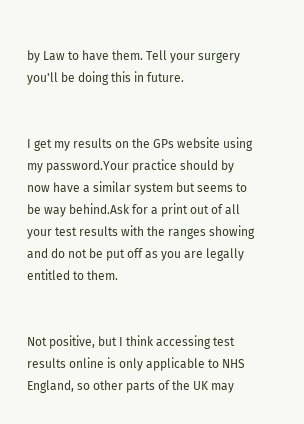by Law to have them. Tell your surgery you'll be doing this in future.


I get my results on the GPs website using my password.Your practice should by now have a similar system but seems to be way behind.Ask for a print out of all your test results with the ranges showing and do not be put off as you are legally entitled to them.


Not positive, but I think accessing test results online is only applicable to NHS England, so other parts of the UK may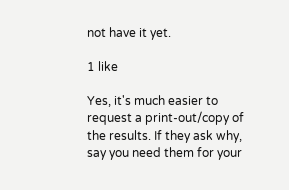not have it yet.

1 like

Yes, it's much easier to request a print-out/copy of the results. If they ask why, say you need them for your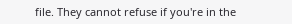file. They cannot refuse if you're in the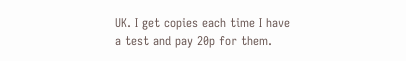UK. I get copies each time I have a test and pay 20p for them.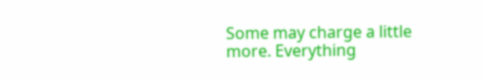Some may charge a little more. Everything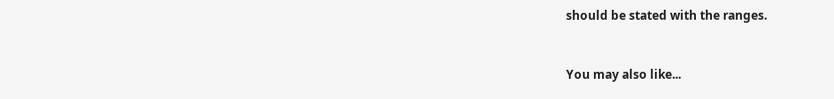should be stated with the ranges.


You may also like...